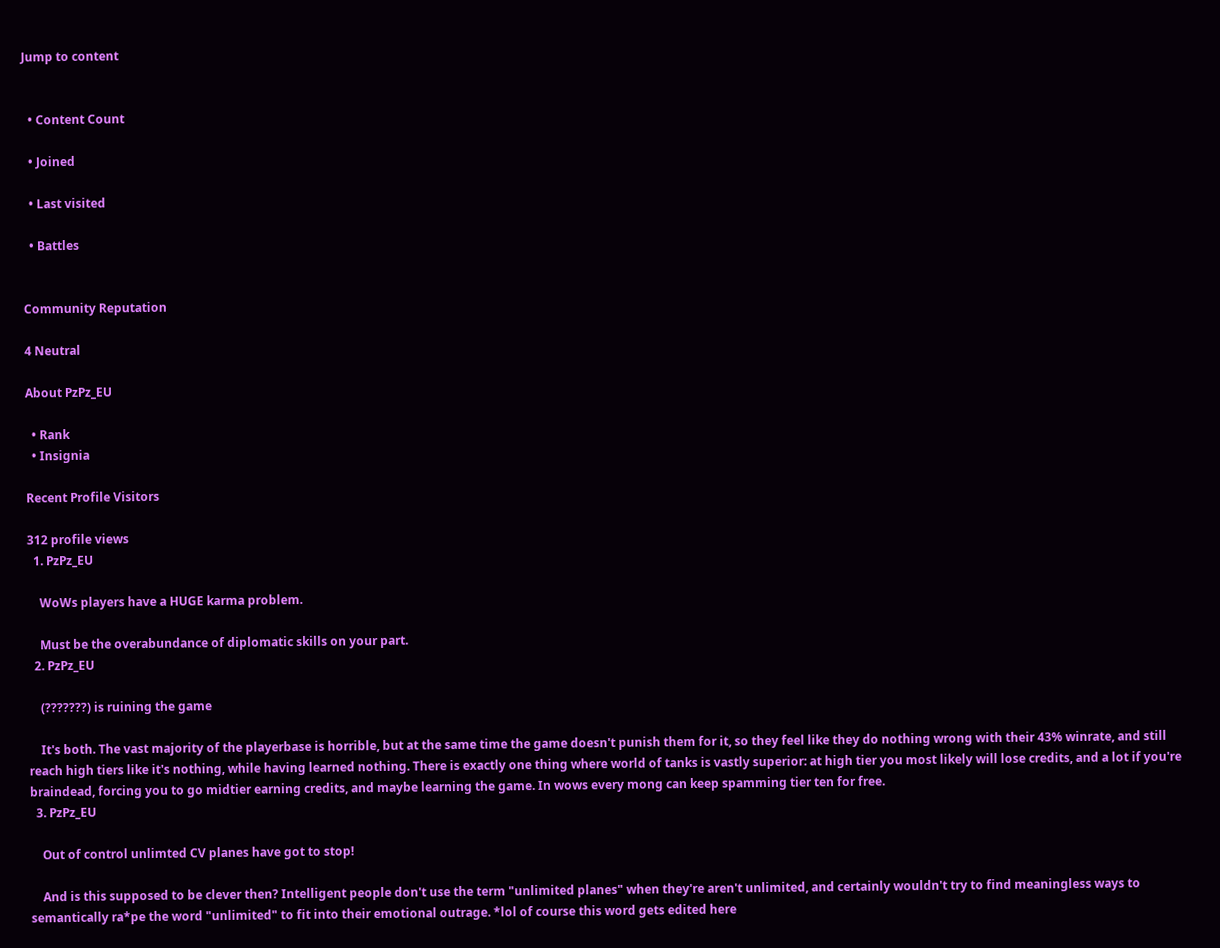Jump to content


  • Content Сount

  • Joined

  • Last visited

  • Battles


Community Reputation

4 Neutral

About PzPz_EU

  • Rank
  • Insignia

Recent Profile Visitors

312 profile views
  1. PzPz_EU

    WoWs players have a HUGE karma problem.

    Must be the overabundance of diplomatic skills on your part.
  2. PzPz_EU

    (???????) is ruining the game

    It's both. The vast majority of the playerbase is horrible, but at the same time the game doesn't punish them for it, so they feel like they do nothing wrong with their 43% winrate, and still reach high tiers like it's nothing, while having learned nothing. There is exactly one thing where world of tanks is vastly superior: at high tier you most likely will lose credits, and a lot if you're braindead, forcing you to go midtier earning credits, and maybe learning the game. In wows every mong can keep spamming tier ten for free.
  3. PzPz_EU

    Out of control unlimted CV planes have got to stop!

    And is this supposed to be clever then? Intelligent people don't use the term "unlimited planes" when they're aren't unlimited, and certainly wouldn't try to find meaningless ways to semantically ra*pe the word "unlimited" to fit into their emotional outrage. *lol of course this word gets edited here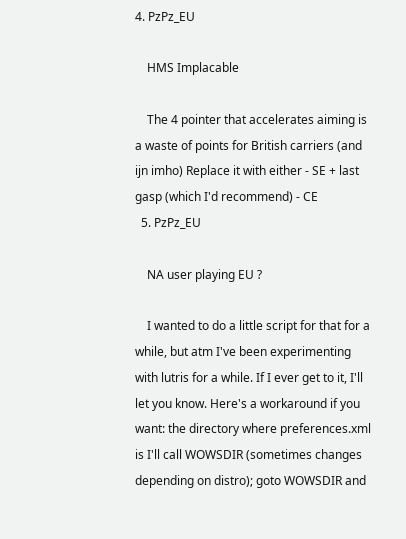4. PzPz_EU

    HMS Implacable

    The 4 pointer that accelerates aiming is a waste of points for British carriers (and ijn imho) Replace it with either - SE + last gasp (which I'd recommend) - CE
  5. PzPz_EU

    NA user playing EU ?

    I wanted to do a little script for that for a while, but atm I've been experimenting with lutris for a while. If I ever get to it, I'll let you know. Here's a workaround if you want: the directory where preferences.xml is I'll call WOWSDIR (sometimes changes depending on distro); goto WOWSDIR and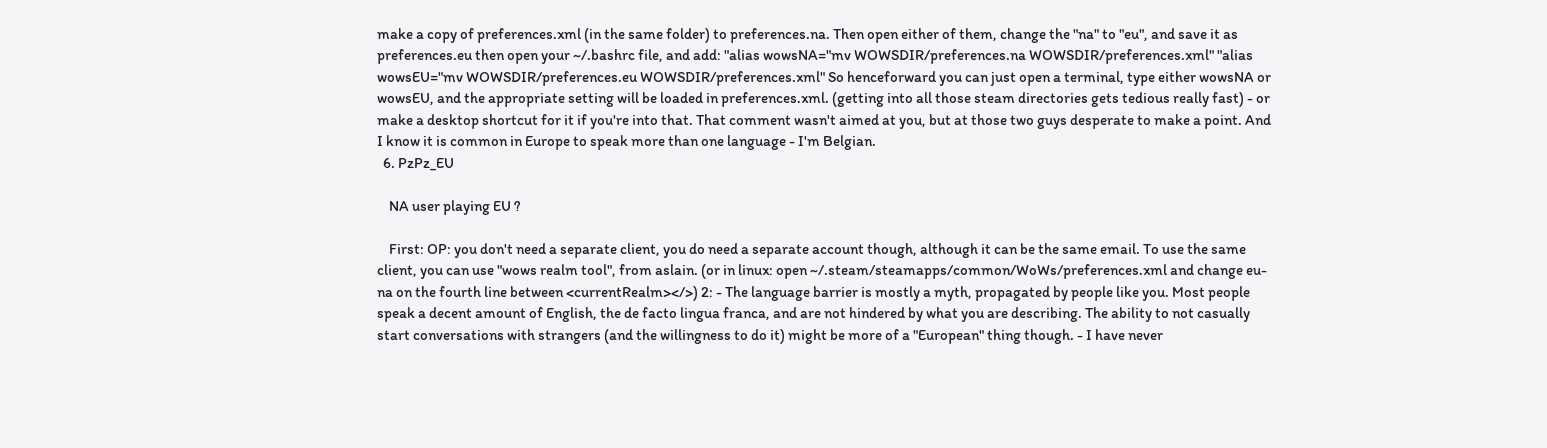make a copy of preferences.xml (in the same folder) to preferences.na. Then open either of them, change the "na" to "eu", and save it as preferences.eu then open your ~/.bashrc file, and add: "alias wowsNA="mv WOWSDIR/preferences.na WOWSDIR/preferences.xml" "alias wowsEU="mv WOWSDIR/preferences.eu WOWSDIR/preferences.xml" So henceforward you can just open a terminal, type either wowsNA or wowsEU, and the appropriate setting will be loaded in preferences.xml. (getting into all those steam directories gets tedious really fast) - or make a desktop shortcut for it if you're into that. That comment wasn't aimed at you, but at those two guys desperate to make a point. And I know it is common in Europe to speak more than one language - I'm Belgian.
  6. PzPz_EU

    NA user playing EU ?

    First: OP: you don't need a separate client, you do need a separate account though, although it can be the same email. To use the same client, you can use "wows realm tool", from aslain. (or in linux: open ~/.steam/steamapps/common/WoWs/preferences.xml and change eu-na on the fourth line between <currentRealm></>) 2: - The language barrier is mostly a myth, propagated by people like you. Most people speak a decent amount of English, the de facto lingua franca, and are not hindered by what you are describing. The ability to not casually start conversations with strangers (and the willingness to do it) might be more of a "European" thing though. - I have never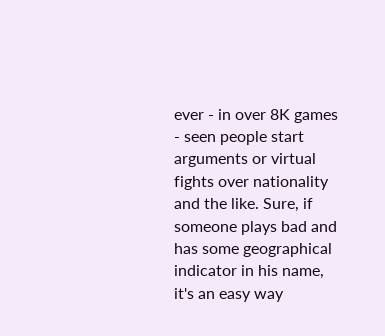ever - in over 8K games - seen people start arguments or virtual fights over nationality and the like. Sure, if someone plays bad and has some geographical indicator in his name, it's an easy way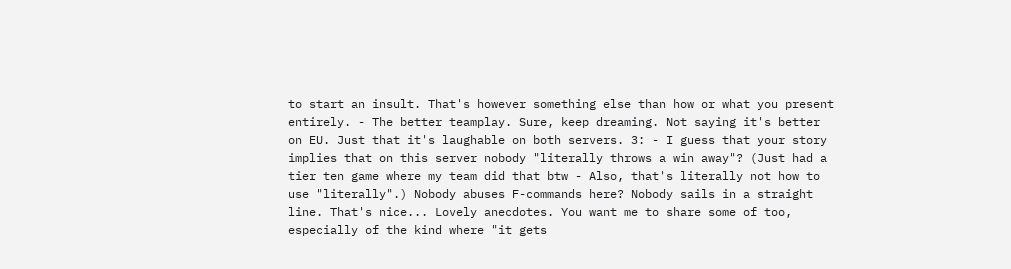to start an insult. That's however something else than how or what you present entirely. - The better teamplay. Sure, keep dreaming. Not saying it's better on EU. Just that it's laughable on both servers. 3: - I guess that your story implies that on this server nobody "literally throws a win away"? (Just had a tier ten game where my team did that btw - Also, that's literally not how to use "literally".) Nobody abuses F-commands here? Nobody sails in a straight line. That's nice... Lovely anecdotes. You want me to share some of too, especially of the kind where "it gets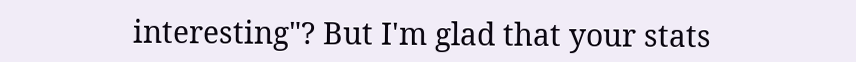interesting"? But I'm glad that your stats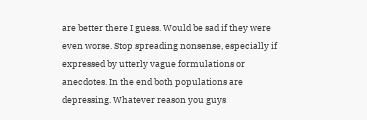are better there I guess. Would be sad if they were even worse. Stop spreading nonsense, especially if expressed by utterly vague formulations or anecdotes. In the end both populations are depressing. Whatever reason you guys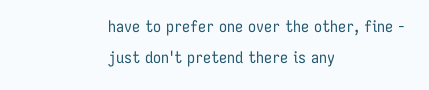have to prefer one over the other, fine - just don't pretend there is any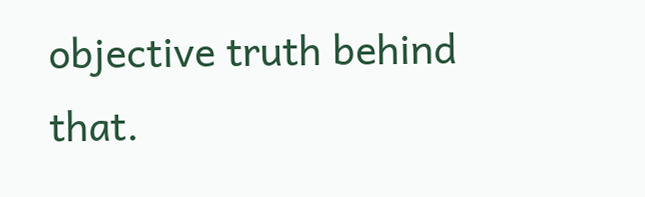objective truth behind that.